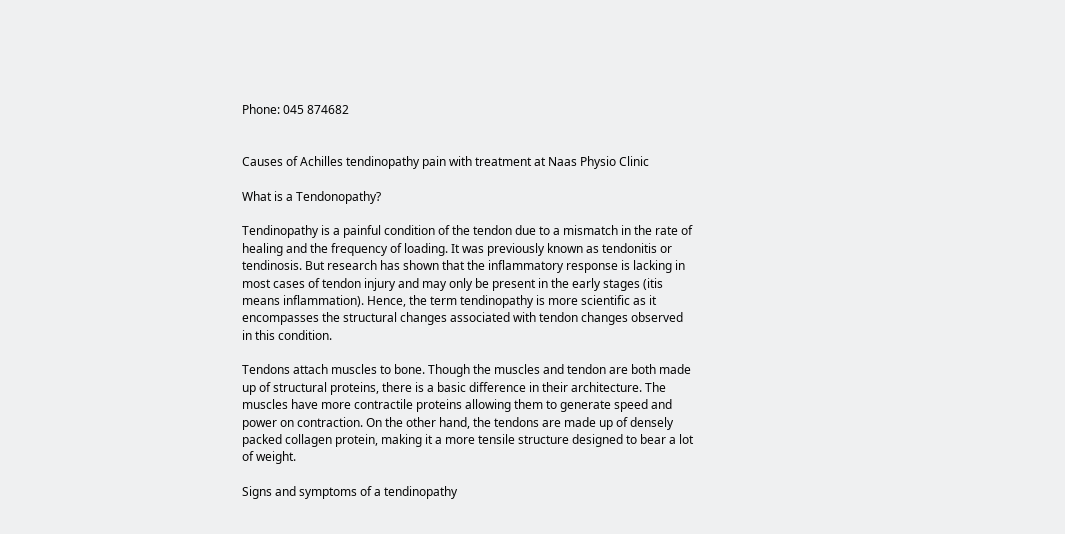Phone: 045 874682


Causes of Achilles tendinopathy pain with treatment at Naas Physio Clinic

What is a Tendonopathy?

Tendinopathy is a painful condition of the tendon due to a mismatch in the rate of healing and the frequency of loading. It was previously known as tendonitis or tendinosis. But research has shown that the inflammatory response is lacking in most cases of tendon injury and may only be present in the early stages (itis means inflammation). Hence, the term tendinopathy is more scientific as it encompasses the structural changes associated with tendon changes observed in this condition.

Tendons attach muscles to bone. Though the muscles and tendon are both made up of structural proteins, there is a basic difference in their architecture. The muscles have more contractile proteins allowing them to generate speed and power on contraction. On the other hand, the tendons are made up of densely packed collagen protein, making it a more tensile structure designed to bear a lot of weight.

Signs and symptoms of a tendinopathy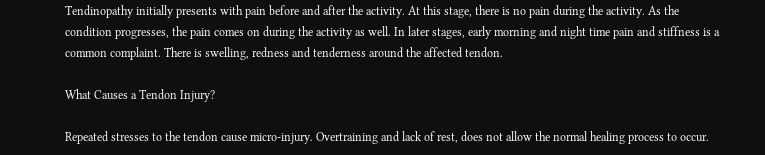Tendinopathy initially presents with pain before and after the activity. At this stage, there is no pain during the activity. As the condition progresses, the pain comes on during the activity as well. In later stages, early morning and night time pain and stiffness is a common complaint. There is swelling, redness and tenderness around the affected tendon.

What Causes a Tendon Injury?

Repeated stresses to the tendon cause micro-injury. Overtraining and lack of rest, does not allow the normal healing process to occur.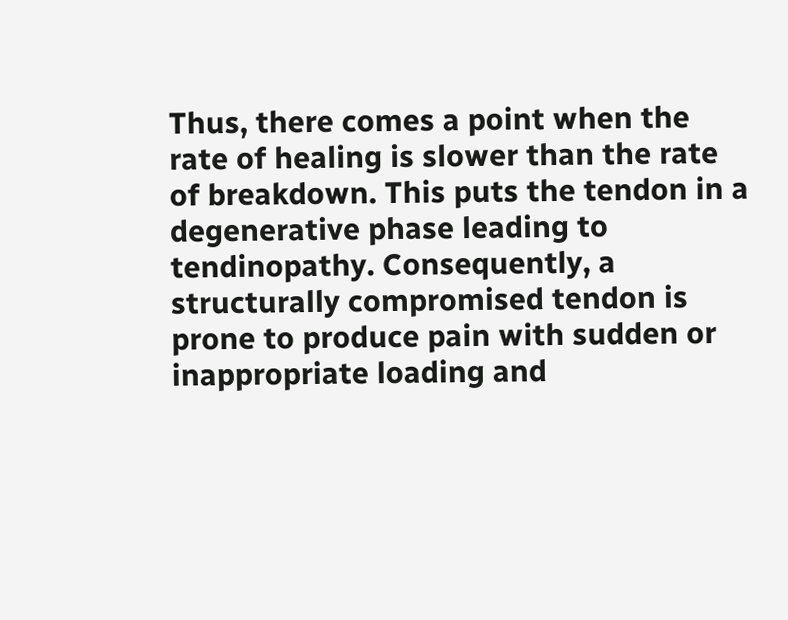Thus, there comes a point when the rate of healing is slower than the rate of breakdown. This puts the tendon in a degenerative phase leading to tendinopathy. Consequently, a structurally compromised tendon is prone to produce pain with sudden or inappropriate loading and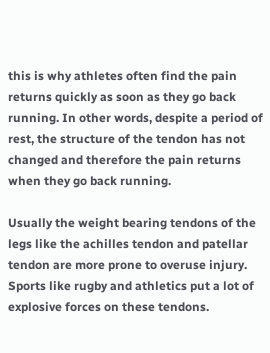this is why athletes often find the pain returns quickly as soon as they go back running. In other words, despite a period of rest, the structure of the tendon has not changed and therefore the pain returns when they go back running.

Usually the weight bearing tendons of the legs like the achilles tendon and patellar tendon are more prone to overuse injury. Sports like rugby and athletics put a lot of explosive forces on these tendons.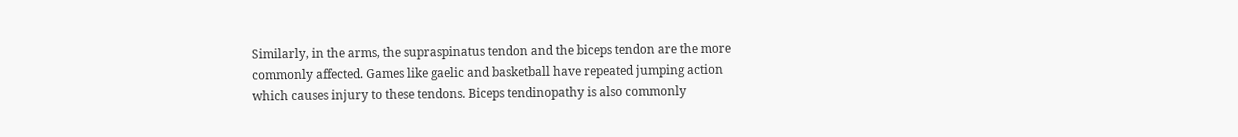Similarly, in the arms, the supraspinatus tendon and the biceps tendon are the more commonly affected. Games like gaelic and basketball have repeated jumping action which causes injury to these tendons. Biceps tendinopathy is also commonly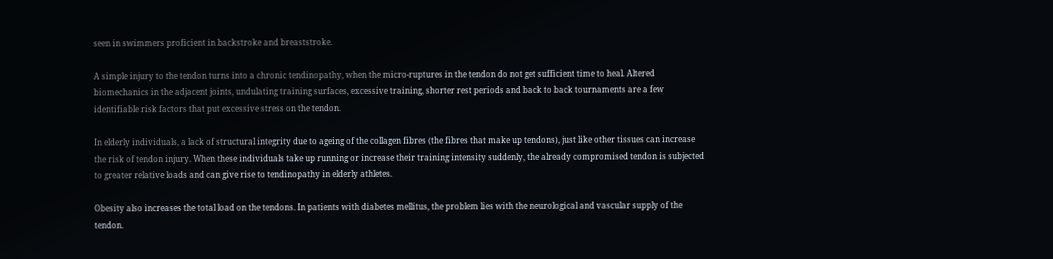seen in swimmers proficient in backstroke and breaststroke.

A simple injury to the tendon turns into a chronic tendinopathy, when the micro-ruptures in the tendon do not get sufficient time to heal. Altered biomechanics in the adjacent joints, undulating training surfaces, excessive training, shorter rest periods and back to back tournaments are a few identifiable risk factors that put excessive stress on the tendon.

In elderly individuals, a lack of structural integrity due to ageing of the collagen fibres (the fibres that make up tendons), just like other tissues can increase the risk of tendon injury. When these individuals take up running or increase their training intensity suddenly, the already compromised tendon is subjected to greater relative loads and can give rise to tendinopathy in elderly athletes.

Obesity also increases the total load on the tendons. In patients with diabetes mellitus, the problem lies with the neurological and vascular supply of the tendon.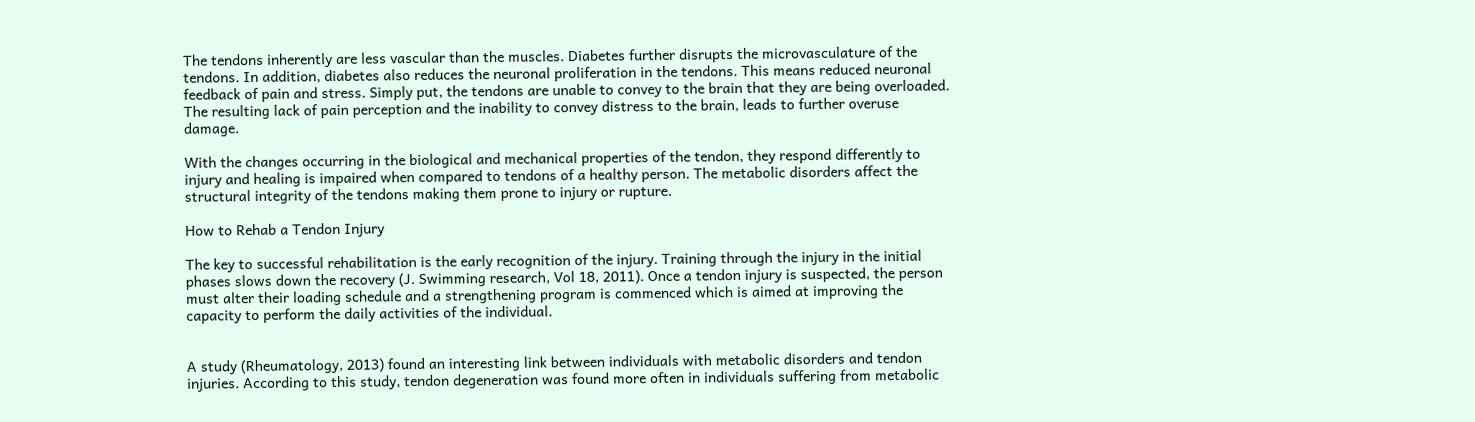The tendons inherently are less vascular than the muscles. Diabetes further disrupts the microvasculature of the tendons. In addition, diabetes also reduces the neuronal proliferation in the tendons. This means reduced neuronal feedback of pain and stress. Simply put, the tendons are unable to convey to the brain that they are being overloaded. The resulting lack of pain perception and the inability to convey distress to the brain, leads to further overuse damage.

With the changes occurring in the biological and mechanical properties of the tendon, they respond differently to injury and healing is impaired when compared to tendons of a healthy person. The metabolic disorders affect the structural integrity of the tendons making them prone to injury or rupture.

How to Rehab a Tendon Injury

The key to successful rehabilitation is the early recognition of the injury. Training through the injury in the initial phases slows down the recovery (J. Swimming research, Vol 18, 2011). Once a tendon injury is suspected, the person must alter their loading schedule and a strengthening program is commenced which is aimed at improving the capacity to perform the daily activities of the individual.


A study (Rheumatology, 2013) found an interesting link between individuals with metabolic disorders and tendon injuries. According to this study, tendon degeneration was found more often in individuals suffering from metabolic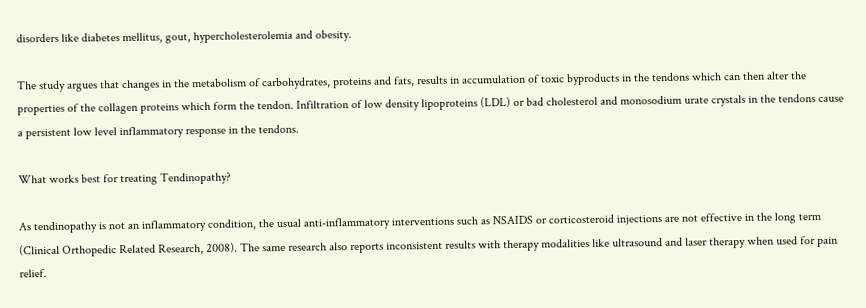disorders like diabetes mellitus, gout, hypercholesterolemia and obesity.

The study argues that changes in the metabolism of carbohydrates, proteins and fats, results in accumulation of toxic byproducts in the tendons which can then alter the properties of the collagen proteins which form the tendon. Infiltration of low density lipoproteins (LDL) or bad cholesterol and monosodium urate crystals in the tendons cause a persistent low level inflammatory response in the tendons.

What works best for treating Tendinopathy?

As tendinopathy is not an inflammatory condition, the usual anti-inflammatory interventions such as NSAIDS or corticosteroid injections are not effective in the long term (Clinical Orthopedic Related Research, 2008). The same research also reports inconsistent results with therapy modalities like ultrasound and laser therapy when used for pain relief.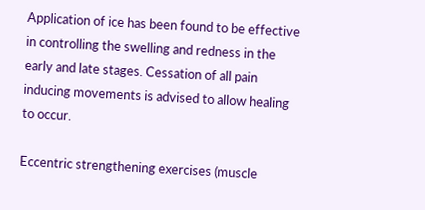Application of ice has been found to be effective in controlling the swelling and redness in the early and late stages. Cessation of all pain inducing movements is advised to allow healing to occur.

Eccentric strengthening exercises (muscle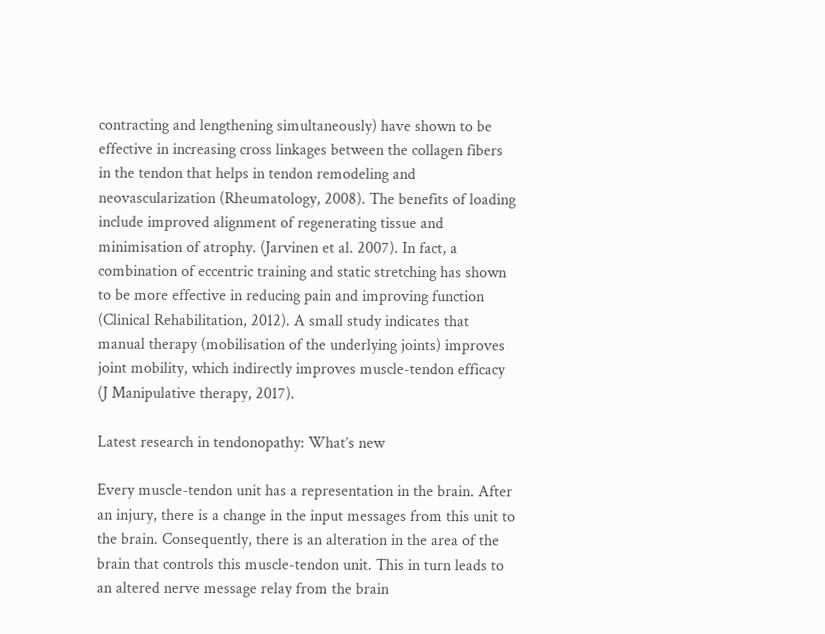contracting and lengthening simultaneously) have shown to be effective in increasing cross linkages between the collagen fibers in the tendon that helps in tendon remodeling and neovascularization (Rheumatology, 2008). The benefits of loading include improved alignment of regenerating tissue and minimisation of atrophy. (Jarvinen et al. 2007). In fact, a combination of eccentric training and static stretching has shown to be more effective in reducing pain and improving function (Clinical Rehabilitation, 2012). A small study indicates that manual therapy (mobilisation of the underlying joints) improves joint mobility, which indirectly improves muscle-tendon efficacy (J Manipulative therapy, 2017).

Latest research in tendonopathy: What’s new

Every muscle-tendon unit has a representation in the brain. After an injury, there is a change in the input messages from this unit to the brain. Consequently, there is an alteration in the area of the brain that controls this muscle-tendon unit. This in turn leads to an altered nerve message relay from the brain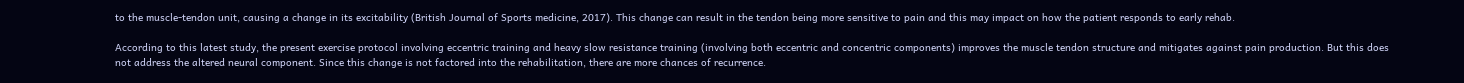to the muscle-tendon unit, causing a change in its excitability (British Journal of Sports medicine, 2017). This change can result in the tendon being more sensitive to pain and this may impact on how the patient responds to early rehab.

According to this latest study, the present exercise protocol involving eccentric training and heavy slow resistance training (involving both eccentric and concentric components) improves the muscle tendon structure and mitigates against pain production. But this does not address the altered neural component. Since this change is not factored into the rehabilitation, there are more chances of recurrence.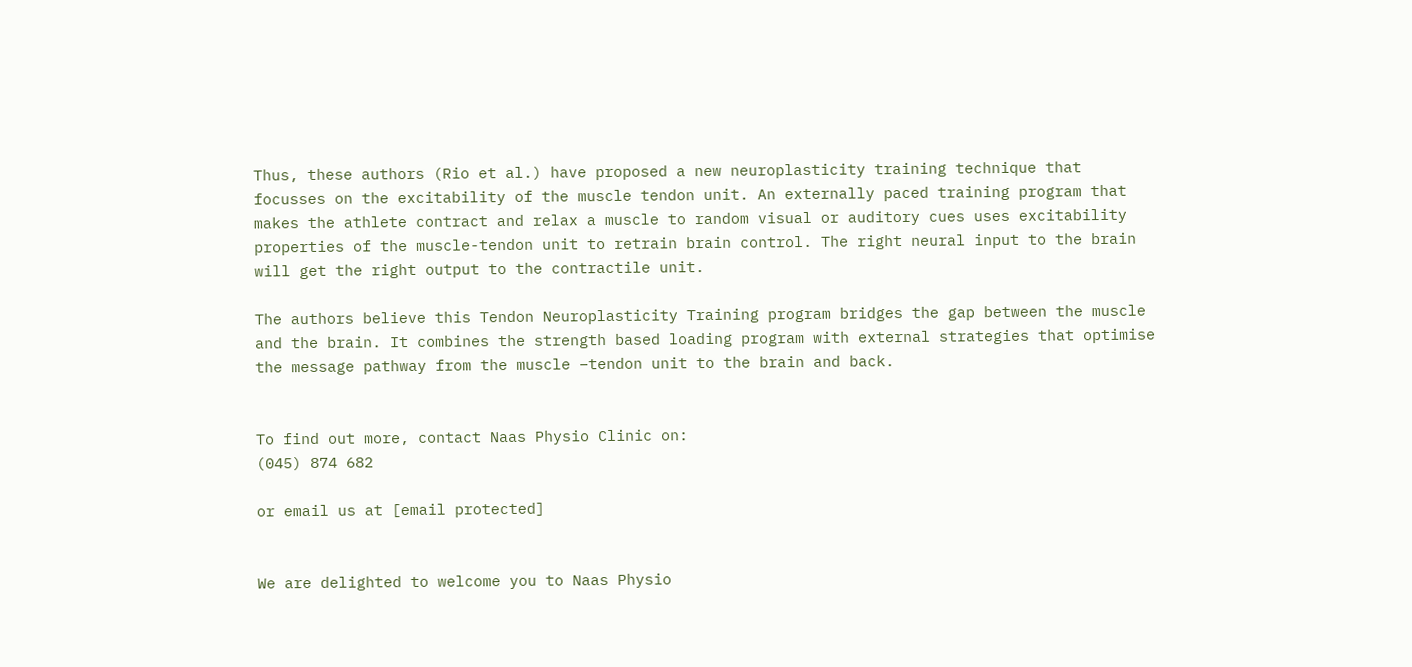Thus, these authors (Rio et al.) have proposed a new neuroplasticity training technique that focusses on the excitability of the muscle tendon unit. An externally paced training program that makes the athlete contract and relax a muscle to random visual or auditory cues uses excitability properties of the muscle-tendon unit to retrain brain control. The right neural input to the brain will get the right output to the contractile unit.

The authors believe this Tendon Neuroplasticity Training program bridges the gap between the muscle and the brain. It combines the strength based loading program with external strategies that optimise the message pathway from the muscle –tendon unit to the brain and back.


To find out more, contact Naas Physio Clinic on:
(045) 874 682

or email us at [email protected]


We are delighted to welcome you to Naas Physio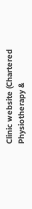Clinic website (Chartered Physiotherapy &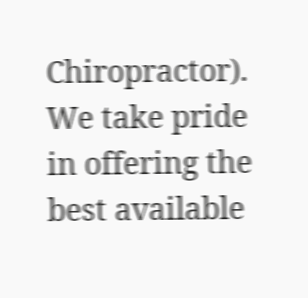Chiropractor). We take pride in offering the best available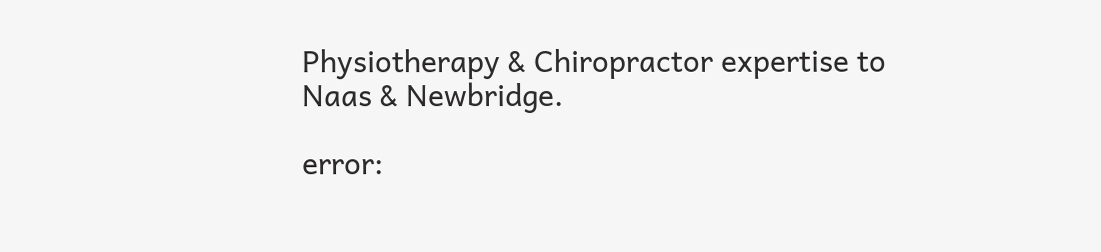Physiotherapy & Chiropractor expertise to Naas & Newbridge.

error: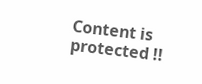Content is protected !!